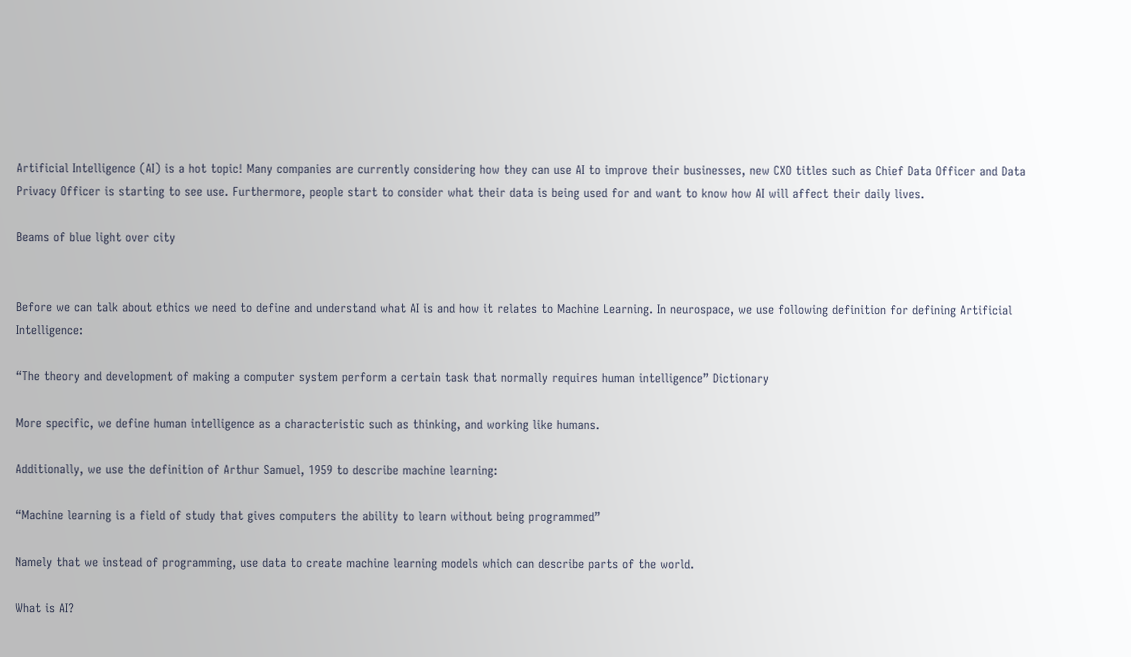Artificial Intelligence (AI) is a hot topic! Many companies are currently considering how they can use AI to improve their businesses, new CXO titles such as Chief Data Officer and Data Privacy Officer is starting to see use. Furthermore, people start to consider what their data is being used for and want to know how AI will affect their daily lives.

Beams of blue light over city


Before we can talk about ethics we need to define and understand what AI is and how it relates to Machine Learning. In neurospace, we use following definition for defining Artificial Intelligence:

“The theory and development of making a computer system perform a certain task that normally requires human intelligence” Dictionary

More specific, we define human intelligence as a characteristic such as thinking, and working like humans.

Additionally, we use the definition of Arthur Samuel, 1959 to describe machine learning:

“Machine learning is a field of study that gives computers the ability to learn without being programmed”

Namely that we instead of programming, use data to create machine learning models which can describe parts of the world.

What is AI?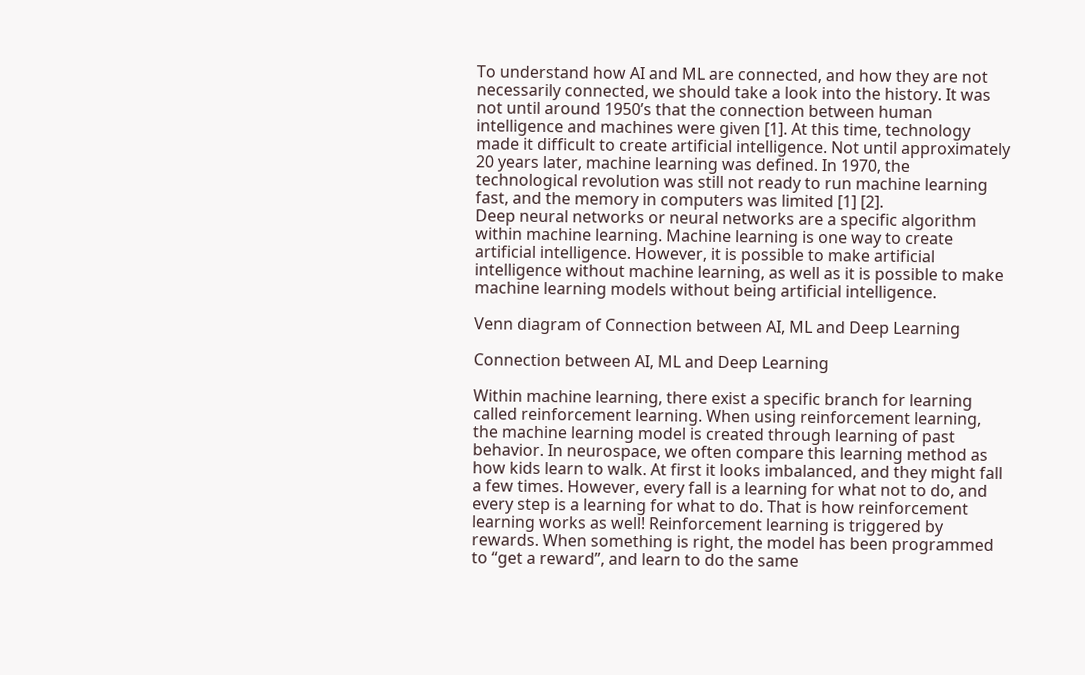To understand how AI and ML are connected, and how they are not necessarily connected, we should take a look into the history. It was not until around 1950’s that the connection between human intelligence and machines were given [1]. At this time, technology made it difficult to create artificial intelligence. Not until approximately 20 years later, machine learning was defined. In 1970, the technological revolution was still not ready to run machine learning fast, and the memory in computers was limited [1] [2].
Deep neural networks or neural networks are a specific algorithm within machine learning. Machine learning is one way to create artificial intelligence. However, it is possible to make artificial intelligence without machine learning, as well as it is possible to make machine learning models without being artificial intelligence.

Venn diagram of Connection between AI, ML and Deep Learning

Connection between AI, ML and Deep Learning

Within machine learning, there exist a specific branch for learning called reinforcement learning. When using reinforcement learning, the machine learning model is created through learning of past behavior. In neurospace, we often compare this learning method as how kids learn to walk. At first it looks imbalanced, and they might fall a few times. However, every fall is a learning for what not to do, and every step is a learning for what to do. That is how reinforcement learning works as well! Reinforcement learning is triggered by rewards. When something is right, the model has been programmed to “get a reward”, and learn to do the same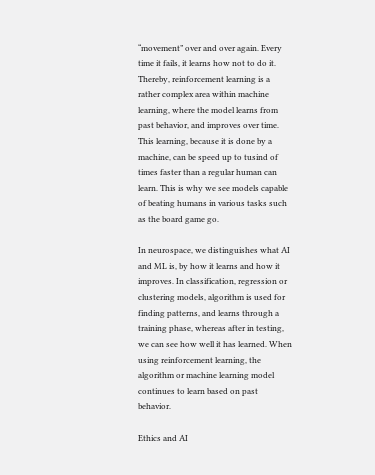“movement” over and over again. Every time it fails, it learns how not to do it. Thereby, reinforcement learning is a rather complex area within machine learning, where the model learns from past behavior, and improves over time. This learning, because it is done by a machine, can be speed up to tusind of times faster than a regular human can learn. This is why we see models capable of beating humans in various tasks such as the board game go.

In neurospace, we distinguishes what AI and ML is, by how it learns and how it improves. In classification, regression or clustering models, algorithm is used for finding patterns, and learns through a training phase, whereas after in testing, we can see how well it has learned. When using reinforcement learning, the algorithm or machine learning model continues to learn based on past behavior.

Ethics and AI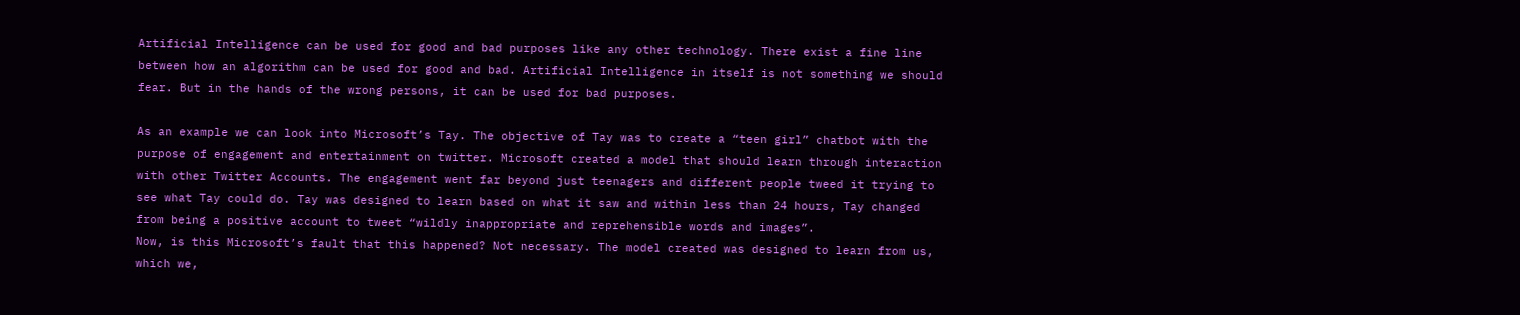Artificial Intelligence can be used for good and bad purposes like any other technology. There exist a fine line between how an algorithm can be used for good and bad. Artificial Intelligence in itself is not something we should fear. But in the hands of the wrong persons, it can be used for bad purposes.

As an example we can look into Microsoft’s Tay. The objective of Tay was to create a “teen girl” chatbot with the purpose of engagement and entertainment on twitter. Microsoft created a model that should learn through interaction with other Twitter Accounts. The engagement went far beyond just teenagers and different people tweed it trying to see what Tay could do. Tay was designed to learn based on what it saw and within less than 24 hours, Tay changed from being a positive account to tweet “wildly inappropriate and reprehensible words and images”.
Now, is this Microsoft’s fault that this happened? Not necessary. The model created was designed to learn from us, which we,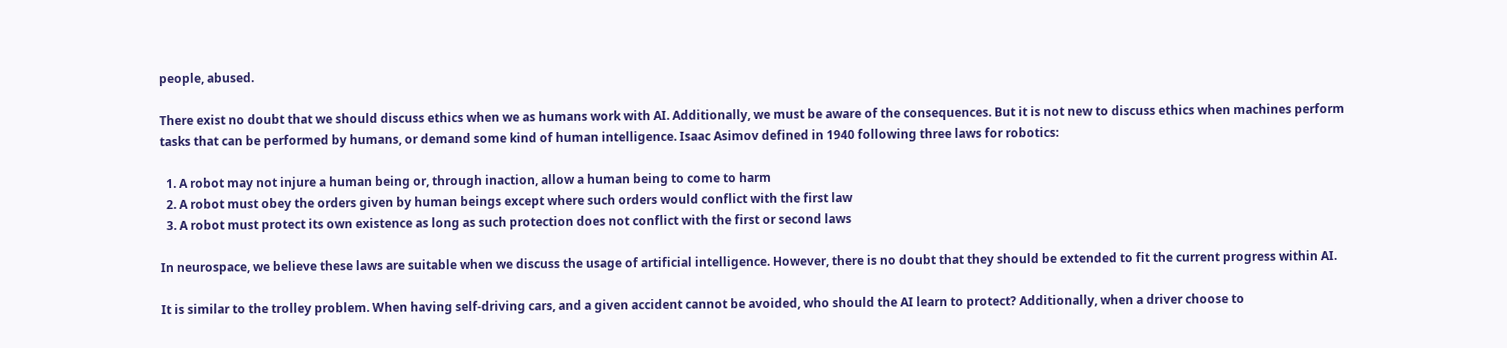people, abused.

There exist no doubt that we should discuss ethics when we as humans work with AI. Additionally, we must be aware of the consequences. But it is not new to discuss ethics when machines perform tasks that can be performed by humans, or demand some kind of human intelligence. Isaac Asimov defined in 1940 following three laws for robotics:

  1. A robot may not injure a human being or, through inaction, allow a human being to come to harm
  2. A robot must obey the orders given by human beings except where such orders would conflict with the first law
  3. A robot must protect its own existence as long as such protection does not conflict with the first or second laws

In neurospace, we believe these laws are suitable when we discuss the usage of artificial intelligence. However, there is no doubt that they should be extended to fit the current progress within AI.

It is similar to the trolley problem. When having self-driving cars, and a given accident cannot be avoided, who should the AI learn to protect? Additionally, when a driver choose to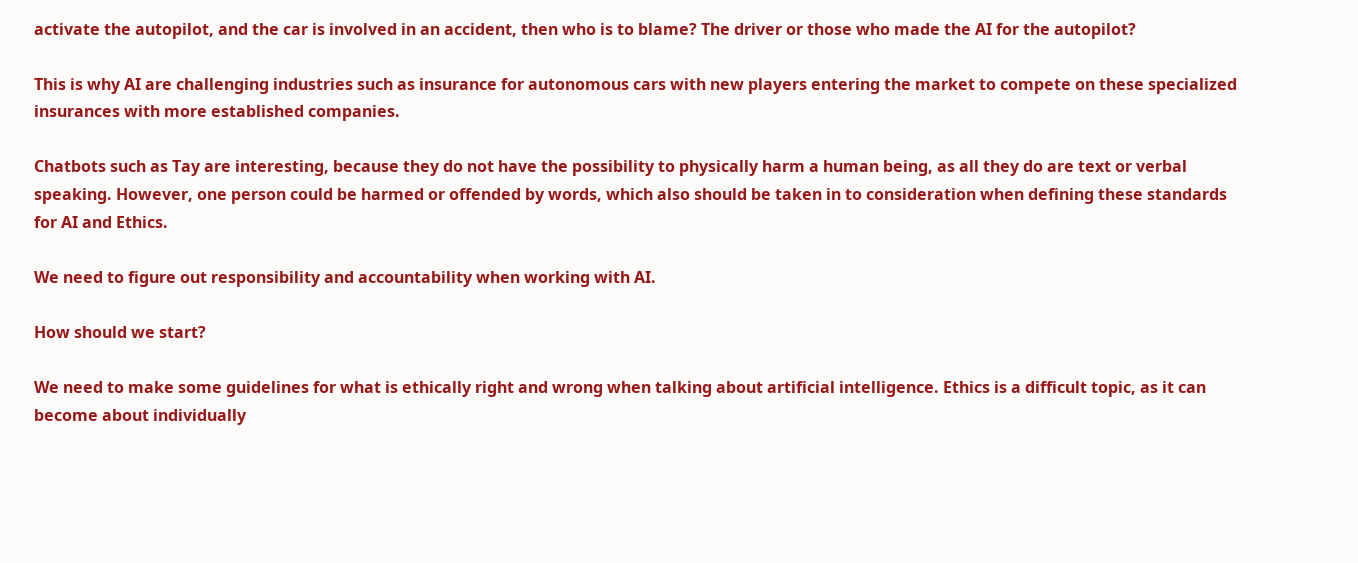activate the autopilot, and the car is involved in an accident, then who is to blame? The driver or those who made the AI for the autopilot?

This is why AI are challenging industries such as insurance for autonomous cars with new players entering the market to compete on these specialized insurances with more established companies.

Chatbots such as Tay are interesting, because they do not have the possibility to physically harm a human being, as all they do are text or verbal speaking. However, one person could be harmed or offended by words, which also should be taken in to consideration when defining these standards for AI and Ethics.

We need to figure out responsibility and accountability when working with AI.

How should we start?

We need to make some guidelines for what is ethically right and wrong when talking about artificial intelligence. Ethics is a difficult topic, as it can become about individually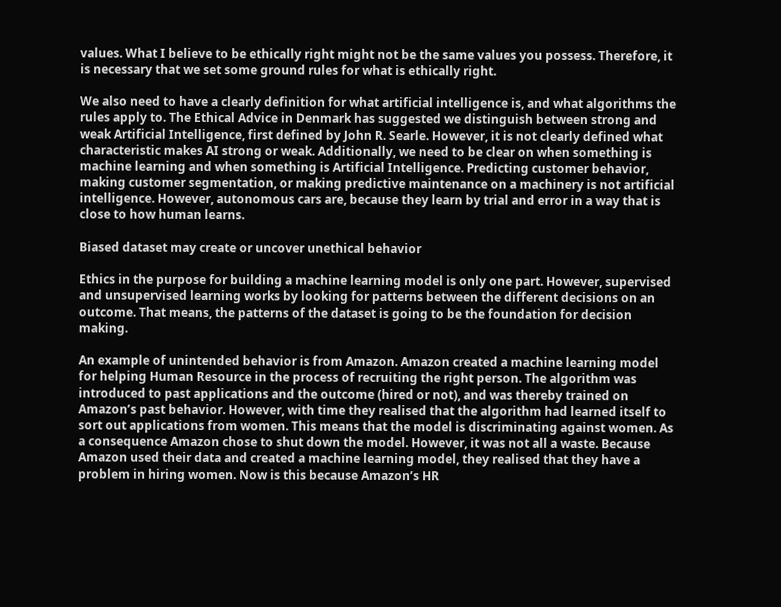values. What I believe to be ethically right might not be the same values you possess. Therefore, it is necessary that we set some ground rules for what is ethically right.

We also need to have a clearly definition for what artificial intelligence is, and what algorithms the rules apply to. The Ethical Advice in Denmark has suggested we distinguish between strong and weak Artificial Intelligence, first defined by John R. Searle. However, it is not clearly defined what characteristic makes AI strong or weak. Additionally, we need to be clear on when something is machine learning and when something is Artificial Intelligence. Predicting customer behavior, making customer segmentation, or making predictive maintenance on a machinery is not artificial intelligence. However, autonomous cars are, because they learn by trial and error in a way that is close to how human learns.

Biased dataset may create or uncover unethical behavior

Ethics in the purpose for building a machine learning model is only one part. However, supervised and unsupervised learning works by looking for patterns between the different decisions on an outcome. That means, the patterns of the dataset is going to be the foundation for decision making.

An example of unintended behavior is from Amazon. Amazon created a machine learning model for helping Human Resource in the process of recruiting the right person. The algorithm was introduced to past applications and the outcome (hired or not), and was thereby trained on Amazon’s past behavior. However, with time they realised that the algorithm had learned itself to sort out applications from women. This means that the model is discriminating against women. As a consequence Amazon chose to shut down the model. However, it was not all a waste. Because Amazon used their data and created a machine learning model, they realised that they have a problem in hiring women. Now is this because Amazon’s HR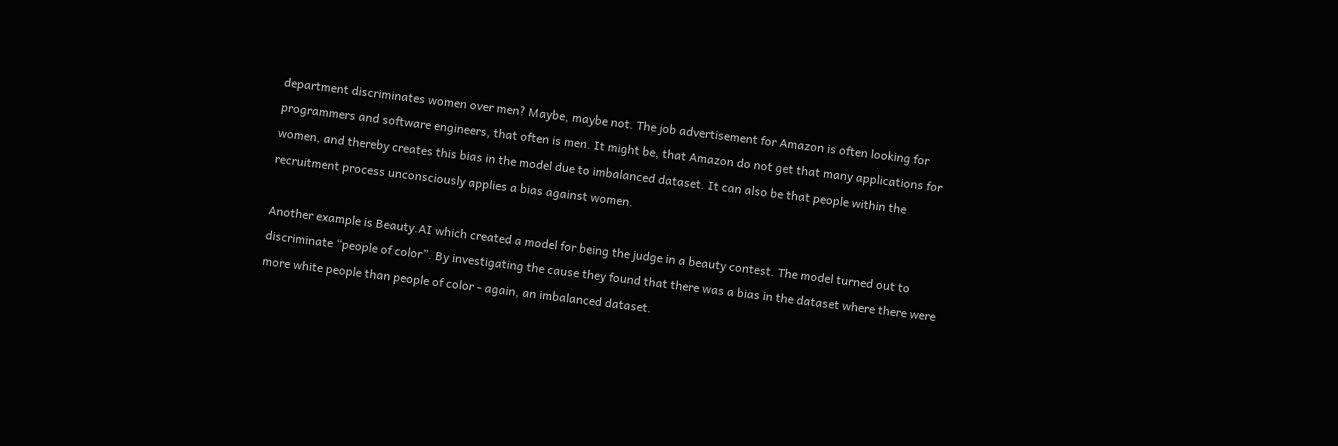department discriminates women over men? Maybe, maybe not. The job advertisement for Amazon is often looking for programmers and software engineers, that often is men. It might be, that Amazon do not get that many applications for women, and thereby creates this bias in the model due to imbalanced dataset. It can also be that people within the recruitment process unconsciously applies a bias against women.

Another example is Beauty.AI which created a model for being the judge in a beauty contest. The model turned out to discriminate “people of color”. By investigating the cause they found that there was a bias in the dataset where there were more white people than people of color - again, an imbalanced dataset.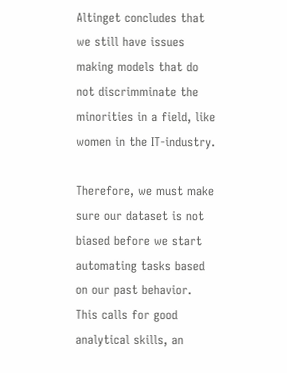Altinget concludes that we still have issues making models that do not discrimminate the minorities in a field, like women in the IT-industry.

Therefore, we must make sure our dataset is not biased before we start automating tasks based on our past behavior. This calls for good analytical skills, an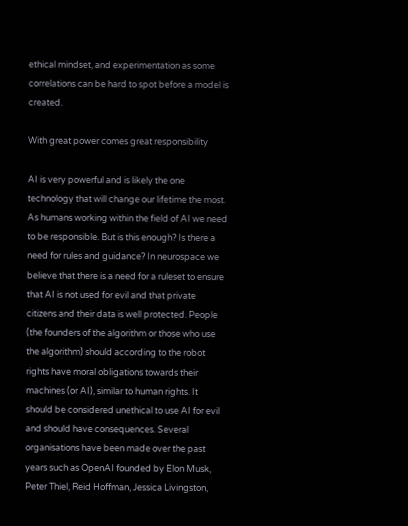ethical mindset, and experimentation as some correlations can be hard to spot before a model is created.

With great power comes great responsibility

AI is very powerful and is likely the one technology that will change our lifetime the most. As humans working within the field of AI we need to be responsible. But is this enough? Is there a need for rules and guidance? In neurospace we believe that there is a need for a ruleset to ensure that AI is not used for evil and that private citizens and their data is well protected. People (the founders of the algorithm or those who use the algorithm) should according to the robot rights have moral obligations towards their machines (or AI), similar to human rights. It should be considered unethical to use AI for evil and should have consequences. Several organisations have been made over the past years such as OpenAI founded by Elon Musk, Peter Thiel, Reid Hoffman, Jessica Livingston,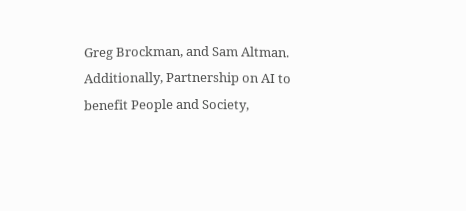Greg Brockman, and Sam Altman. Additionally, Partnership on AI to benefit People and Society,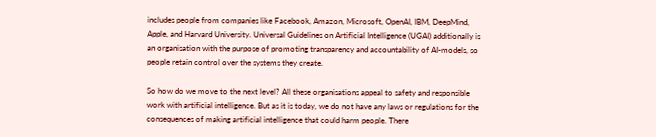includes people from companies like Facebook, Amazon, Microsoft, OpenAI, IBM, DeepMind, Apple, and Harvard University. Universal Guidelines on Artificial Intelligence (UGAI) additionally is an organisation with the purpose of promoting transparency and accountability of AI-models, so people retain control over the systems they create.

So how do we move to the next level? All these organisations appeal to safety and responsible work with artificial intelligence. But as it is today, we do not have any laws or regulations for the consequences of making artificial intelligence that could harm people. There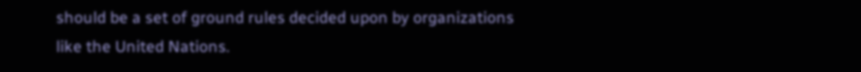should be a set of ground rules decided upon by organizations like the United Nations.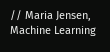// Maria Jensen, Machine Learning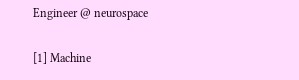Engineer @ neurospace


[1] Machine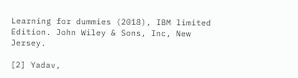Learning for dummies (2018), IBM limited Edition. John Wiley & Sons, Inc, New Jersey.

[2] Yadav,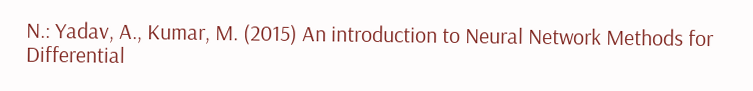N.: Yadav, A., Kumar, M. (2015) An introduction to Neural Network Methods for Differential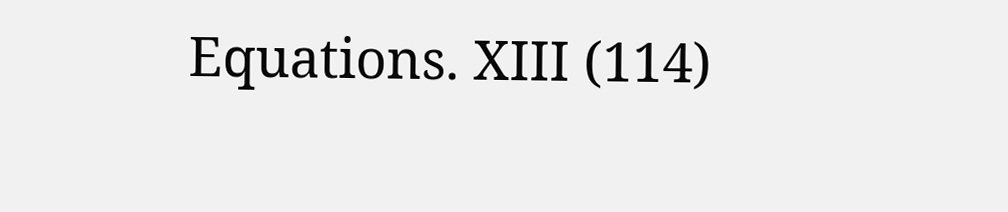Equations. XIII (114)